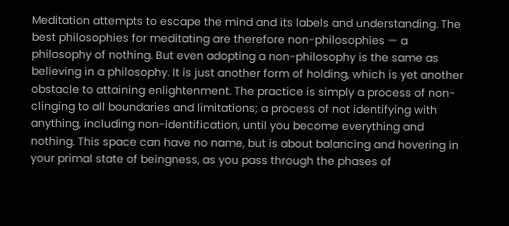Meditation attempts to escape the mind and its labels and understanding. The best philosophies for meditating are therefore non-philosophies — a philosophy of nothing. But even adopting a non-philosophy is the same as believing in a philosophy. It is just another form of holding, which is yet another obstacle to attaining enlightenment. The practice is simply a process of non-clinging to all boundaries and limitations; a process of not identifying with anything, including non-identification, until you become everything and nothing. This space can have no name, but is about balancing and hovering in your primal state of beingness, as you pass through the phases of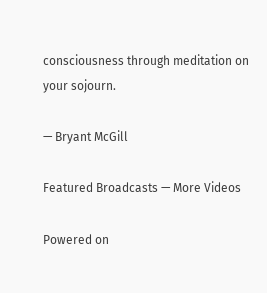consciousness through meditation on your sojourn.

— Bryant McGill

Featured Broadcasts — More Videos

Powered on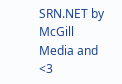SRN.NET by McGill Media and <3